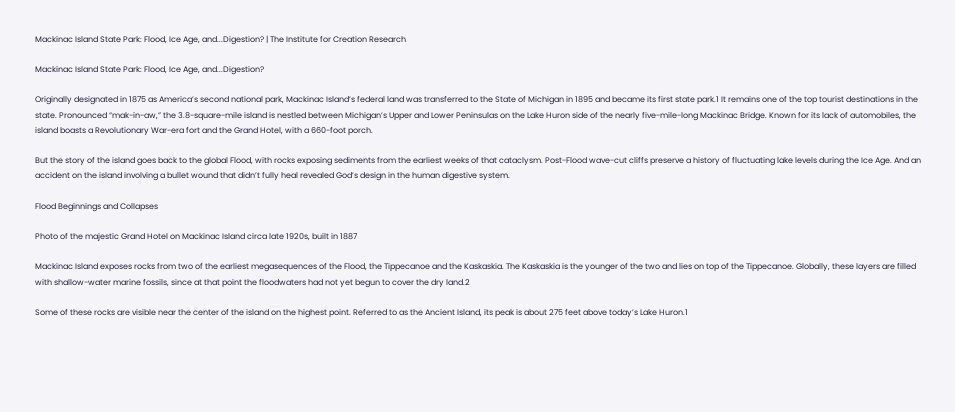Mackinac Island State Park: Flood, Ice Age, and...Digestion? | The Institute for Creation Research

Mackinac Island State Park: Flood, Ice Age, and...Digestion?

Originally designated in 1875 as America’s second national park, Mackinac Island’s federal land was transferred to the State of Michigan in 1895 and became its first state park.1 It remains one of the top tourist destinations in the state. Pronounced “mak-in-aw,” the 3.8-square-mile island is nestled between Michigan’s Upper and Lower Peninsulas on the Lake Huron side of the nearly five-mile-long Mackinac Bridge. Known for its lack of automobiles, the island boasts a Revolutionary War-era fort and the Grand Hotel, with a 660-foot porch.

But the story of the island goes back to the global Flood, with rocks exposing sediments from the earliest weeks of that cataclysm. Post-Flood wave-cut cliffs preserve a history of fluctuating lake levels during the Ice Age. And an accident on the island involving a bullet wound that didn’t fully heal revealed God’s design in the human digestive system.

Flood Beginnings and Collapses

Photo of the majestic Grand Hotel on Mackinac Island circa late 1920s, built in 1887

Mackinac Island exposes rocks from two of the earliest megasequences of the Flood, the Tippecanoe and the Kaskaskia. The Kaskaskia is the younger of the two and lies on top of the Tippecanoe. Globally, these layers are filled with shallow-water marine fossils, since at that point the floodwaters had not yet begun to cover the dry land.2

Some of these rocks are visible near the center of the island on the highest point. Referred to as the Ancient Island, its peak is about 275 feet above today’s Lake Huron.1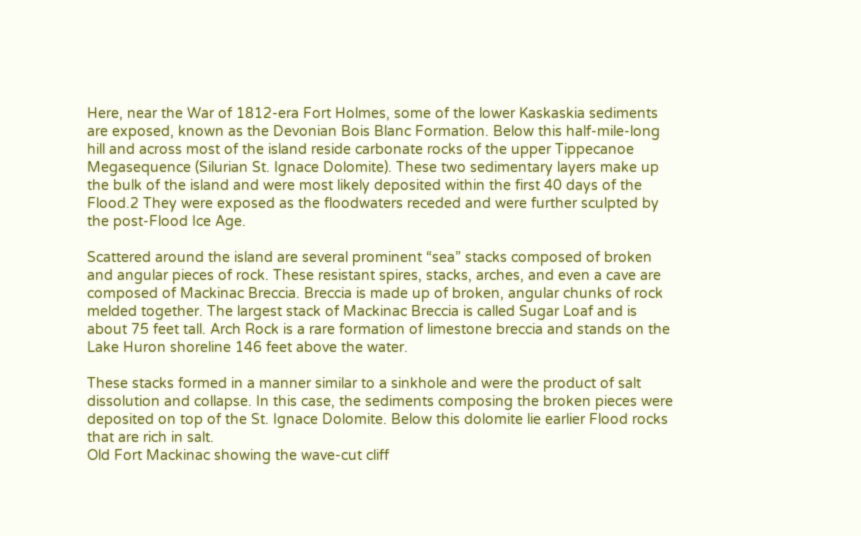Here, near the War of 1812-era Fort Holmes, some of the lower Kaskaskia sediments are exposed, known as the Devonian Bois Blanc Formation. Below this half-mile-long hill and across most of the island reside carbonate rocks of the upper Tippecanoe Megasequence (Silurian St. Ignace Dolomite). These two sedimentary layers make up the bulk of the island and were most likely deposited within the first 40 days of the Flood.2 They were exposed as the floodwaters receded and were further sculpted by the post-Flood Ice Age.

Scattered around the island are several prominent “sea” stacks composed of broken and angular pieces of rock. These resistant spires, stacks, arches, and even a cave are composed of Mackinac Breccia. Breccia is made up of broken, angular chunks of rock melded together. The largest stack of Mackinac Breccia is called Sugar Loaf and is about 75 feet tall. Arch Rock is a rare formation of limestone breccia and stands on the Lake Huron shoreline 146 feet above the water.

These stacks formed in a manner similar to a sinkhole and were the product of salt dissolution and collapse. In this case, the sediments composing the broken pieces were deposited on top of the St. Ignace Dolomite. Below this dolomite lie earlier Flood rocks that are rich in salt.
Old Fort Mackinac showing the wave-cut cliff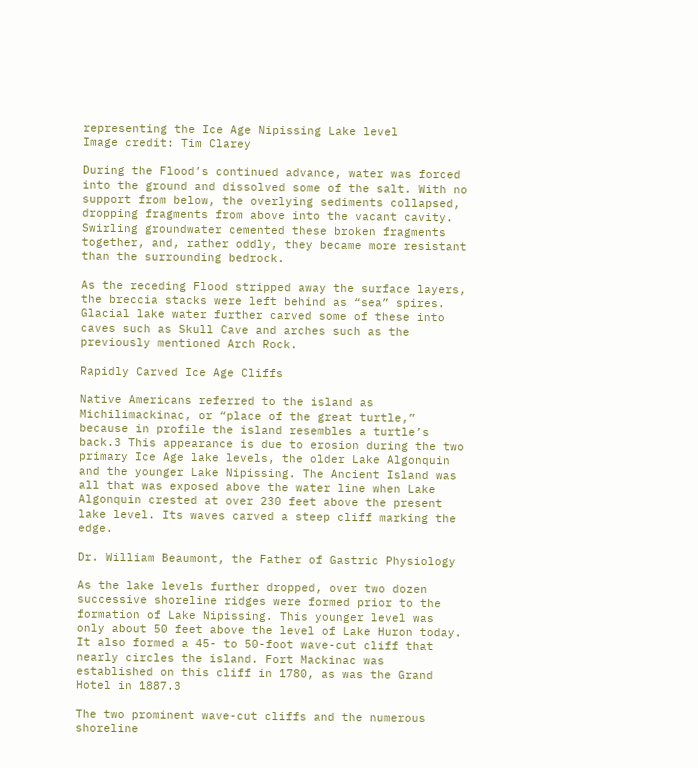representing the Ice Age Nipissing Lake level
Image credit: Tim Clarey

During the Flood’s continued advance, water was forced into the ground and dissolved some of the salt. With no support from below, the overlying sediments collapsed, dropping fragments from above into the vacant cavity. Swirling groundwater cemented these broken fragments together, and, rather oddly, they became more resistant than the surrounding bedrock.

As the receding Flood stripped away the surface layers, the breccia stacks were left behind as “sea” spires. Glacial lake water further carved some of these into caves such as Skull Cave and arches such as the previously mentioned Arch Rock.

Rapidly Carved Ice Age Cliffs

Native Americans referred to the island as Michilimackinac, or “place of the great turtle,” because in profile the island resembles a turtle’s back.3 This appearance is due to erosion during the two primary Ice Age lake levels, the older Lake Algonquin and the younger Lake Nipissing. The Ancient Island was all that was exposed above the water line when Lake Algonquin crested at over 230 feet above the present lake level. Its waves carved a steep cliff marking the edge.

Dr. William Beaumont, the Father of Gastric Physiology

As the lake levels further dropped, over two dozen successive shoreline ridges were formed prior to the formation of Lake Nipissing. This younger level was only about 50 feet above the level of Lake Huron today. It also formed a 45- to 50-foot wave-cut cliff that nearly circles the island. Fort Mackinac was established on this cliff in 1780, as was the Grand Hotel in 1887.3

The two prominent wave-cut cliffs and the numerous shoreline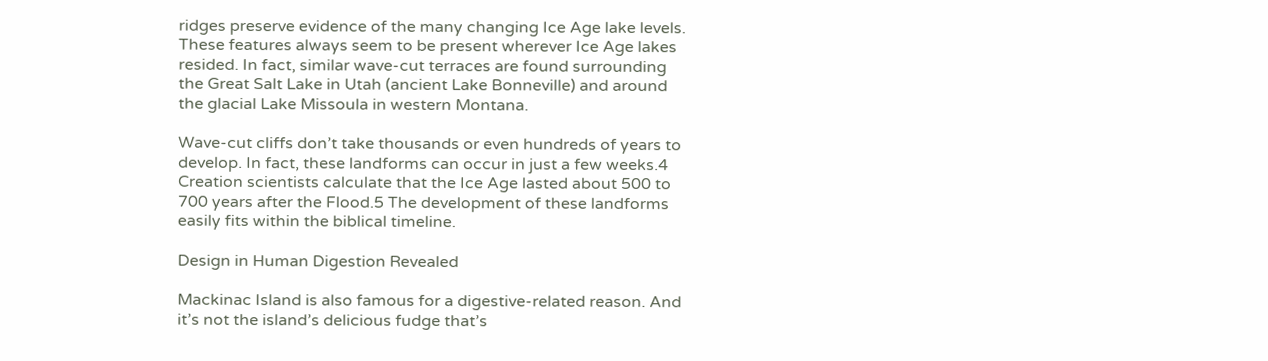ridges preserve evidence of the many changing Ice Age lake levels. These features always seem to be present wherever Ice Age lakes resided. In fact, similar wave-cut terraces are found surrounding the Great Salt Lake in Utah (ancient Lake Bonneville) and around the glacial Lake Missoula in western Montana.

Wave-cut cliffs don’t take thousands or even hundreds of years to develop. In fact, these landforms can occur in just a few weeks.4 Creation scientists calculate that the Ice Age lasted about 500 to 700 years after the Flood.5 The development of these landforms easily fits within the biblical timeline.

Design in Human Digestion Revealed

Mackinac Island is also famous for a digestive-related reason. And it’s not the island’s delicious fudge that’s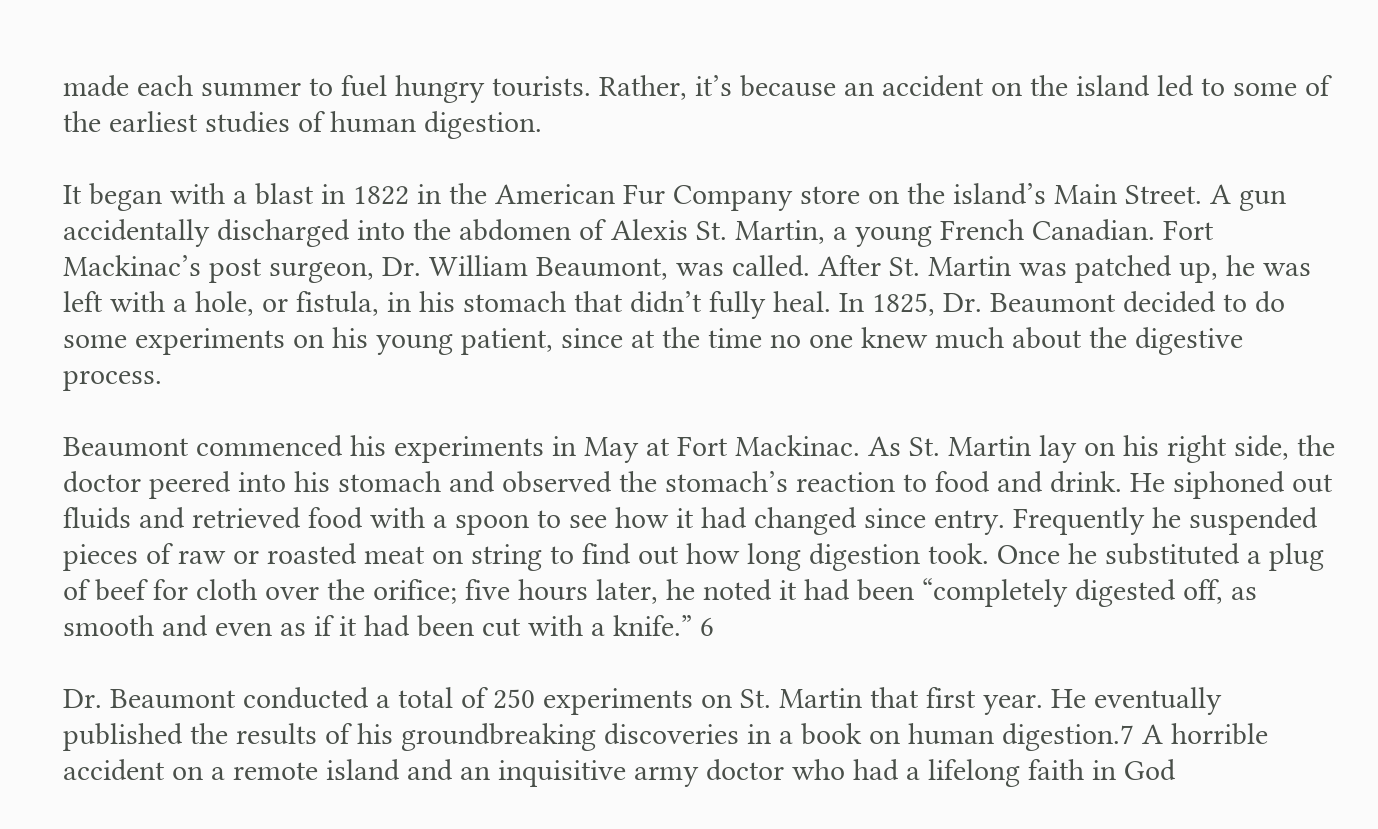made each summer to fuel hungry tourists. Rather, it’s because an accident on the island led to some of the earliest studies of human digestion.

It began with a blast in 1822 in the American Fur Company store on the island’s Main Street. A gun accidentally discharged into the abdomen of Alexis St. Martin, a young French Canadian. Fort Mackinac’s post surgeon, Dr. William Beaumont, was called. After St. Martin was patched up, he was left with a hole, or fistula, in his stomach that didn’t fully heal. In 1825, Dr. Beaumont decided to do some experiments on his young patient, since at the time no one knew much about the digestive process.

Beaumont commenced his experiments in May at Fort Mackinac. As St. Martin lay on his right side, the doctor peered into his stomach and observed the stomach’s reaction to food and drink. He siphoned out fluids and retrieved food with a spoon to see how it had changed since entry. Frequently he suspended pieces of raw or roasted meat on string to find out how long digestion took. Once he substituted a plug of beef for cloth over the orifice; five hours later, he noted it had been “completely digested off, as smooth and even as if it had been cut with a knife.” 6

Dr. Beaumont conducted a total of 250 experiments on St. Martin that first year. He eventually published the results of his groundbreaking discoveries in a book on human digestion.7 A horrible accident on a remote island and an inquisitive army doctor who had a lifelong faith in God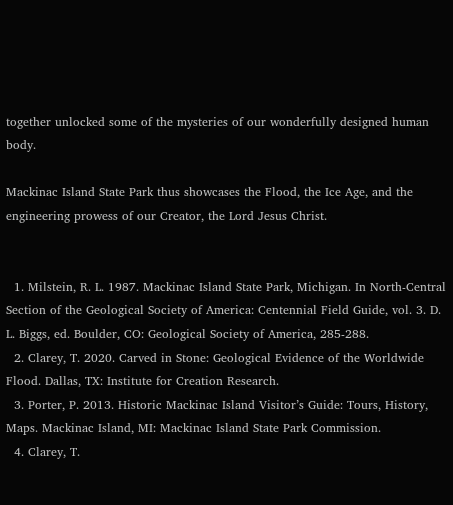together unlocked some of the mysteries of our wonderfully designed human body.

Mackinac Island State Park thus showcases the Flood, the Ice Age, and the engineering prowess of our Creator, the Lord Jesus Christ.


  1. Milstein, R. L. 1987. Mackinac Island State Park, Michigan. In North-Central Section of the Geological Society of America: Centennial Field Guide, vol. 3. D. L. Biggs, ed. Boulder, CO: Geological Society of America, 285-288.
  2. Clarey, T. 2020. Carved in Stone: Geological Evidence of the Worldwide Flood. Dallas, TX: Institute for Creation Research.
  3. Porter, P. 2013. Historic Mackinac Island Visitor’s Guide: Tours, History, Maps. Mackinac Island, MI: Mackinac Island State Park Commission.
  4. Clarey, T.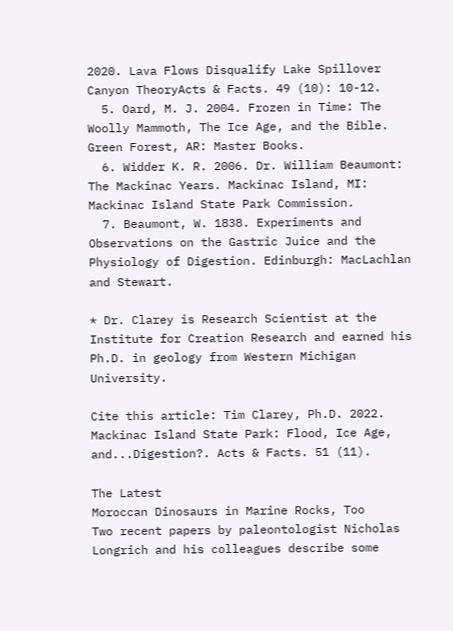2020. Lava Flows Disqualify Lake Spillover Canyon TheoryActs & Facts. 49 (10): 10-12.
  5. Oard, M. J. 2004. Frozen in Time: The Woolly Mammoth, The Ice Age, and the Bible. Green Forest, AR: Master Books.
  6. Widder K. R. 2006. Dr. William Beaumont: The Mackinac Years. Mackinac Island, MI: Mackinac Island State Park Commission.
  7. Beaumont, W. 1838. Experiments and Observations on the Gastric Juice and the Physiology of Digestion. Edinburgh: MacLachlan and Stewart.

* Dr. Clarey is Research Scientist at the Institute for Creation Research and earned his Ph.D. in geology from Western Michigan University.

Cite this article: Tim Clarey, Ph.D. 2022. Mackinac Island State Park: Flood, Ice Age, and...Digestion?. Acts & Facts. 51 (11).

The Latest
Moroccan Dinosaurs in Marine Rocks, Too
Two recent papers by paleontologist Nicholas Longrich and his colleagues describe some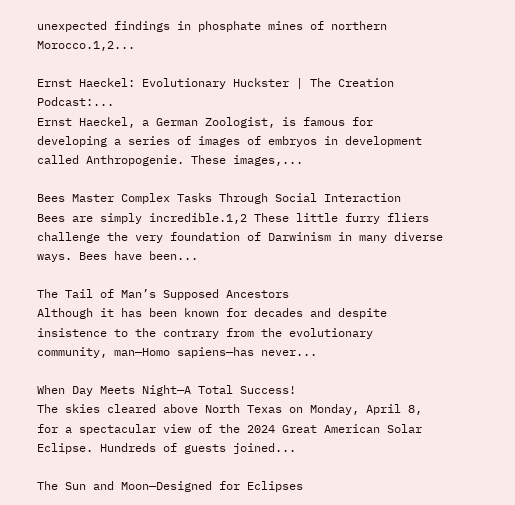unexpected findings in phosphate mines of northern Morocco.1,2...

Ernst Haeckel: Evolutionary Huckster | The Creation Podcast:...
Ernst Haeckel, a German Zoologist, is famous for developing a series of images of embryos in development called Anthropogenie. These images,...

Bees Master Complex Tasks Through Social Interaction
Bees are simply incredible.1,2 These little furry fliers challenge the very foundation of Darwinism in many diverse ways. Bees have been...

The Tail of Man’s Supposed Ancestors
Although it has been known for decades and despite insistence to the contrary from the evolutionary community, man—Homo sapiens—has never...

When Day Meets Night—A Total Success!
The skies cleared above North Texas on Monday, April 8, for a spectacular view of the 2024 Great American Solar Eclipse. Hundreds of guests joined...

The Sun and Moon—Designed for Eclipses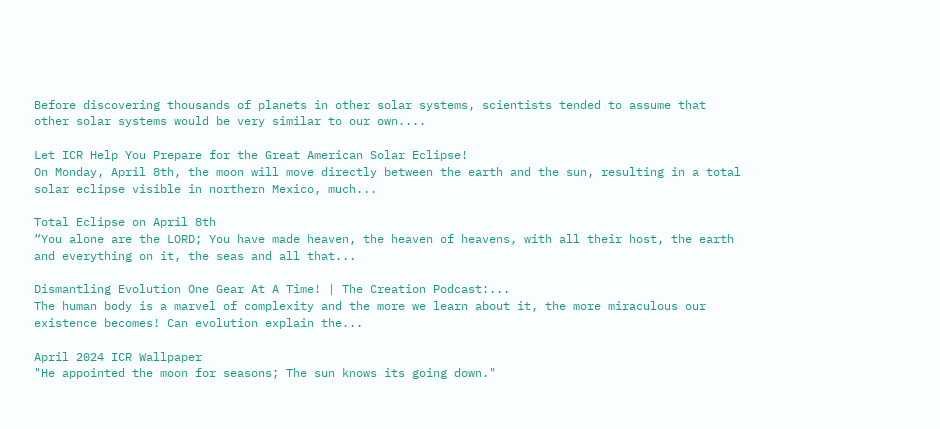Before discovering thousands of planets in other solar systems, scientists tended to assume that other solar systems would be very similar to our own....

Let ICR Help You Prepare for the Great American Solar Eclipse!
On Monday, April 8th, the moon will move directly between the earth and the sun, resulting in a total solar eclipse visible in northern Mexico, much...

Total Eclipse on April 8th
“You alone are the LORD; You have made heaven, the heaven of heavens, with all their host, the earth and everything on it, the seas and all that...

Dismantling Evolution One Gear At A Time! | The Creation Podcast:...
The human body is a marvel of complexity and the more we learn about it, the more miraculous our existence becomes! Can evolution explain the...

April 2024 ICR Wallpaper
"He appointed the moon for seasons; The sun knows its going down."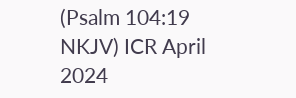(Psalm 104:19 NKJV) ICR April 2024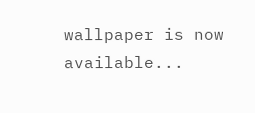wallpaper is now available...